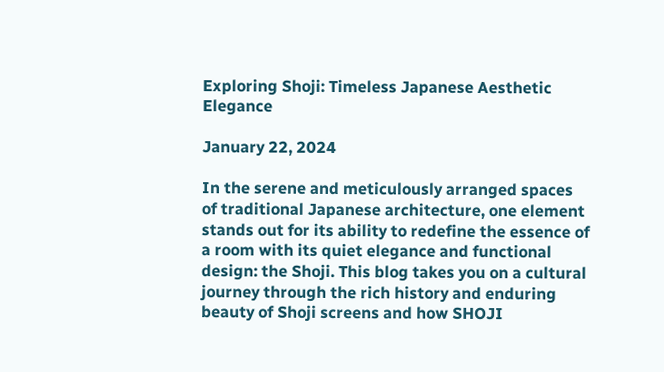Exploring Shoji: Timeless Japanese Aesthetic Elegance

January 22, 2024

In the serene and meticulously arranged spaces of traditional Japanese architecture, one element stands out for its ability to redefine the essence of a room with its quiet elegance and functional design: the Shoji. This blog takes you on a cultural journey through the rich history and enduring beauty of Shoji screens and how SHOJI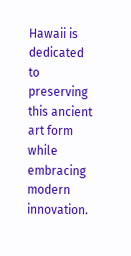Hawaii is dedicated to preserving this ancient art form while embracing modern innovation.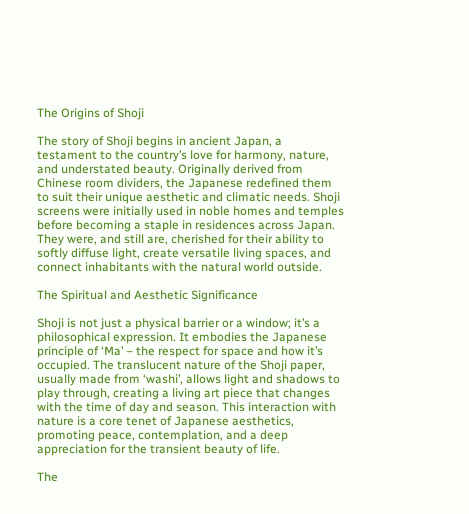The Origins of Shoji

The story of Shoji begins in ancient Japan, a testament to the country’s love for harmony, nature, and understated beauty. Originally derived from Chinese room dividers, the Japanese redefined them to suit their unique aesthetic and climatic needs. Shoji screens were initially used in noble homes and temples before becoming a staple in residences across Japan. They were, and still are, cherished for their ability to softly diffuse light, create versatile living spaces, and connect inhabitants with the natural world outside.

The Spiritual and Aesthetic Significance

Shoji is not just a physical barrier or a window; it’s a philosophical expression. It embodies the Japanese principle of ‘Ma’ – the respect for space and how it’s occupied. The translucent nature of the Shoji paper, usually made from ‘washi’, allows light and shadows to play through, creating a living art piece that changes with the time of day and season. This interaction with nature is a core tenet of Japanese aesthetics, promoting peace, contemplation, and a deep appreciation for the transient beauty of life.

The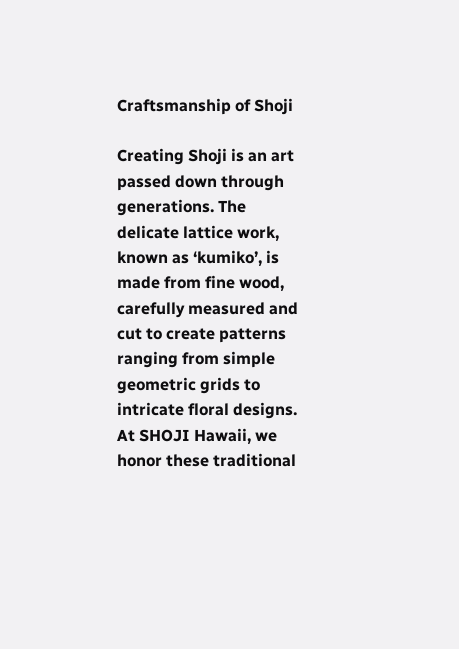Craftsmanship of Shoji

Creating Shoji is an art passed down through generations. The delicate lattice work, known as ‘kumiko’, is made from fine wood, carefully measured and cut to create patterns ranging from simple geometric grids to intricate floral designs. At SHOJI Hawaii, we honor these traditional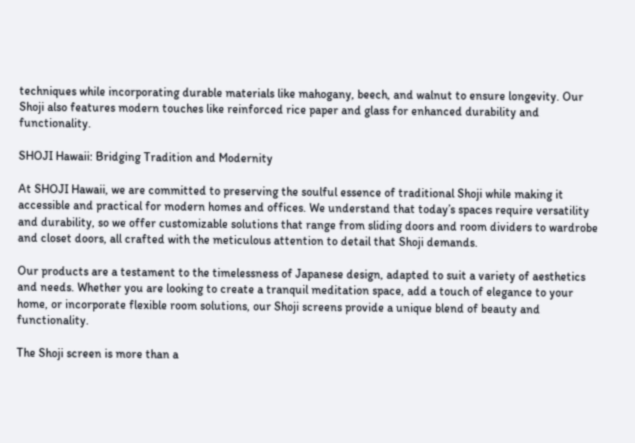techniques while incorporating durable materials like mahogany, beech, and walnut to ensure longevity. Our Shoji also features modern touches like reinforced rice paper and glass for enhanced durability and functionality.

SHOJI Hawaii: Bridging Tradition and Modernity

At SHOJI Hawaii, we are committed to preserving the soulful essence of traditional Shoji while making it accessible and practical for modern homes and offices. We understand that today’s spaces require versatility and durability, so we offer customizable solutions that range from sliding doors and room dividers to wardrobe and closet doors, all crafted with the meticulous attention to detail that Shoji demands.

Our products are a testament to the timelessness of Japanese design, adapted to suit a variety of aesthetics and needs. Whether you are looking to create a tranquil meditation space, add a touch of elegance to your home, or incorporate flexible room solutions, our Shoji screens provide a unique blend of beauty and functionality.

The Shoji screen is more than a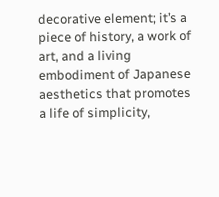decorative element; it’s a piece of history, a work of art, and a living embodiment of Japanese aesthetics that promotes a life of simplicity,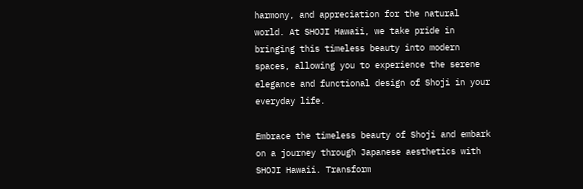harmony, and appreciation for the natural world. At SHOJI Hawaii, we take pride in bringing this timeless beauty into modern spaces, allowing you to experience the serene elegance and functional design of Shoji in your everyday life.

Embrace the timeless beauty of Shoji and embark on a journey through Japanese aesthetics with SHOJI Hawaii. Transform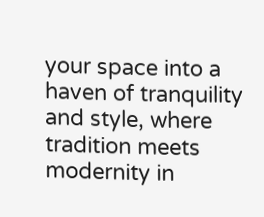your space into a haven of tranquility and style, where tradition meets modernity in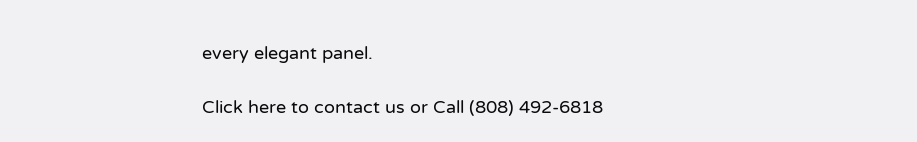every elegant panel.

Click here to contact us or Call (808) 492-6818